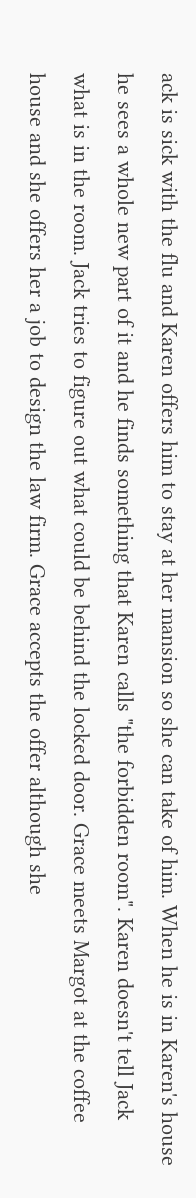ack is sick with the flu and Karen offers him to stay at her mansion so she can take of him. When he is in Karen's house he sees a whole new part of it and he finds something that Karen calls "the forbidden room". Karen doesn't tell Jack what is in the room. Jack tries to figure out what could be behind the locked door. Grace meets Margot at the coffee house and she offers her a job to design the law firm. Grace accepts the offer although she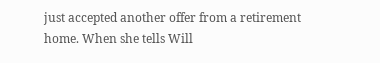just accepted another offer from a retirement home. When she tells Will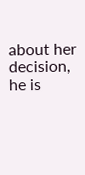about her decision, he is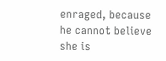enraged, because he cannot believe she is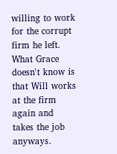willing to work for the corrupt firm he left. What Grace doesn't know is that Will works at the firm again and takes the job anyways.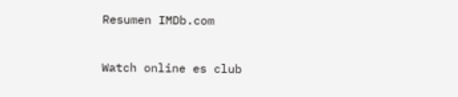Resumen IMDb.com

Watch online es club